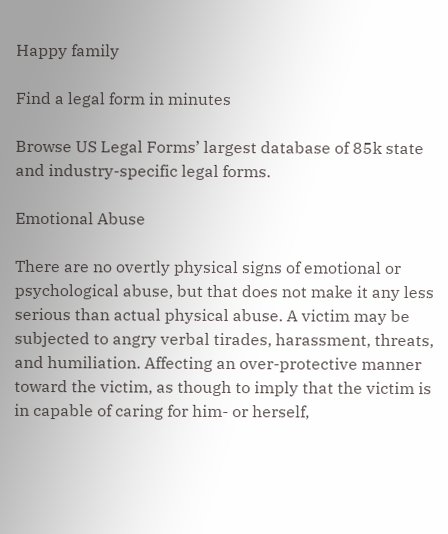Happy family

Find a legal form in minutes

Browse US Legal Forms’ largest database of 85k state and industry-specific legal forms.

Emotional Abuse

There are no overtly physical signs of emotional or psychological abuse, but that does not make it any less serious than actual physical abuse. A victim may be subjected to angry verbal tirades, harassment, threats, and humiliation. Affecting an over-protective manner toward the victim, as though to imply that the victim is in capable of caring for him- or herself,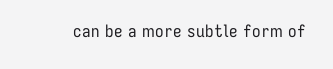can be a more subtle form of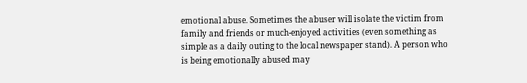emotional abuse. Sometimes the abuser will isolate the victim from family and friends or much-enjoyed activities (even something as simple as a daily outing to the local newspaper stand). A person who is being emotionally abused may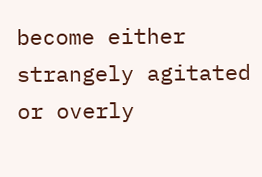become either strangely agitated or overly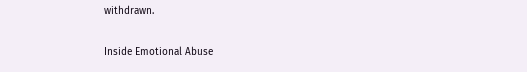withdrawn.

Inside Emotional Abuse